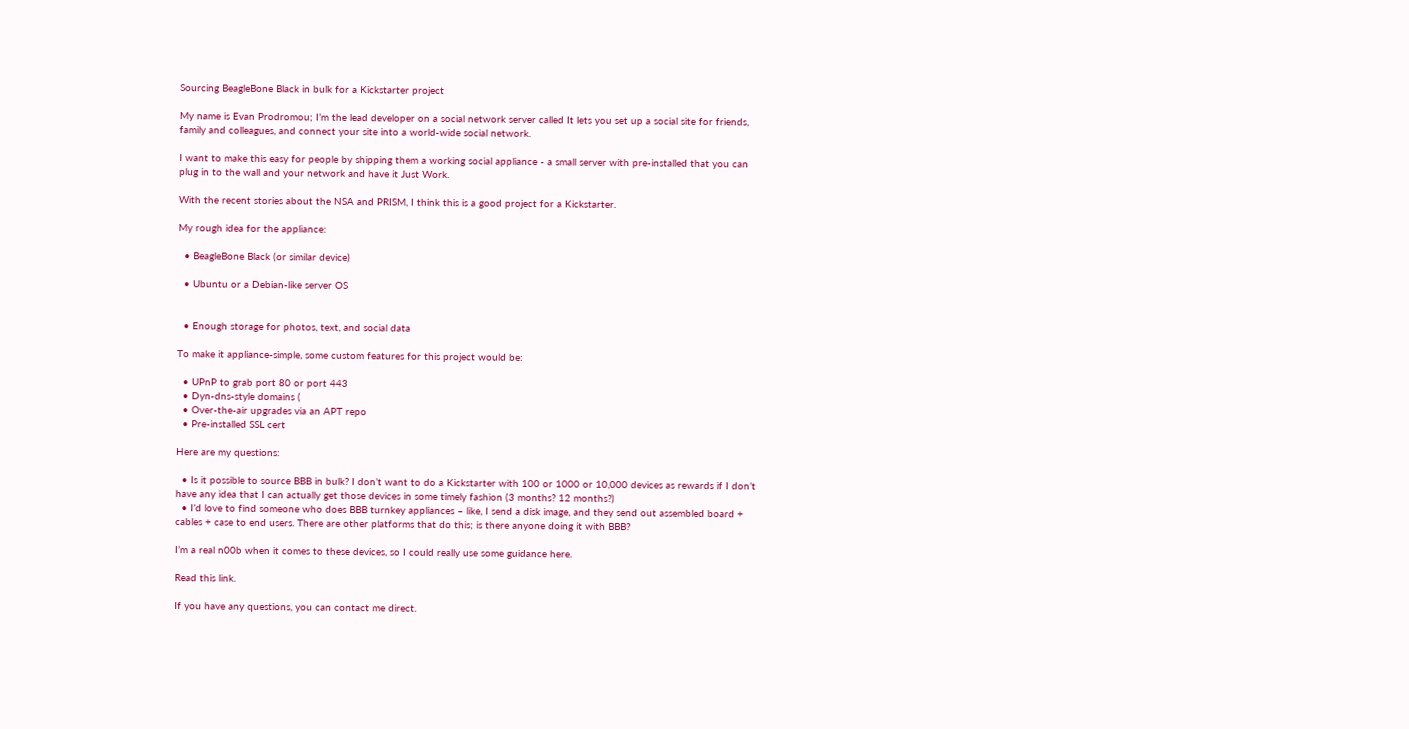Sourcing BeagleBone Black in bulk for a Kickstarter project

My name is Evan Prodromou; I’m the lead developer on a social network server called It lets you set up a social site for friends, family and colleagues, and connect your site into a world-wide social network.

I want to make this easy for people by shipping them a working social appliance - a small server with pre-installed that you can plug in to the wall and your network and have it Just Work.

With the recent stories about the NSA and PRISM, I think this is a good project for a Kickstarter.

My rough idea for the appliance:

  • BeagleBone Black (or similar device)

  • Ubuntu or a Debian-like server OS


  • Enough storage for photos, text, and social data

To make it appliance-simple, some custom features for this project would be:

  • UPnP to grab port 80 or port 443
  • Dyn-dns-style domains (
  • Over-the-air upgrades via an APT repo
  • Pre-installed SSL cert

Here are my questions:

  • Is it possible to source BBB in bulk? I don’t want to do a Kickstarter with 100 or 1000 or 10,000 devices as rewards if I don’t have any idea that I can actually get those devices in some timely fashion (3 months? 12 months?)
  • I’d love to find someone who does BBB turnkey appliances – like, I send a disk image, and they send out assembled board + cables + case to end users. There are other platforms that do this; is there anyone doing it with BBB?

I’m a real n00b when it comes to these devices, so I could really use some guidance here.

Read this link.

If you have any questions, you can contact me direct.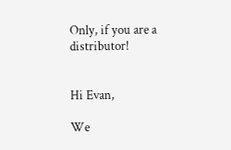Only, if you are a distributor!


Hi Evan,

We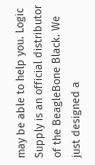may be able to help you. Logic Supply is an official distributor of the BeagleBone Black. We just designed a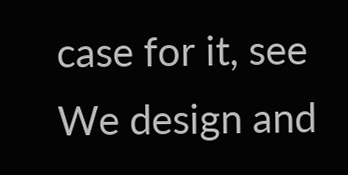case for it, see We design and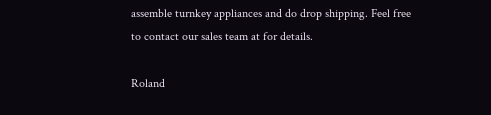assemble turnkey appliances and do drop shipping. Feel free to contact our sales team at for details.

Roland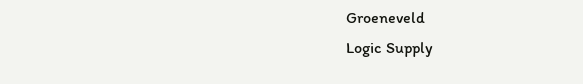Groeneveld
Logic Supply